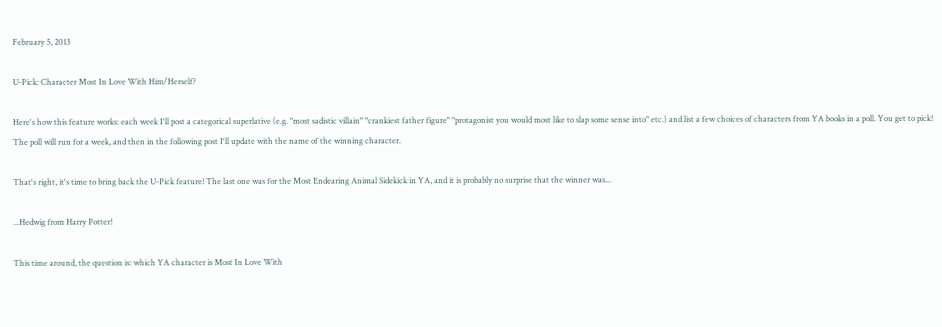February 5, 2013

U-Pick: Character Most In Love With Him/Herself?

Here's how this feature works: each week I'll post a categorical superlative (e.g. "most sadistic villain" "crankiest father figure" "protagonist you would most like to slap some sense into" etc.) and list a few choices of characters from YA books in a poll. You get to pick! The poll will run for a week, and then in the following post I'll update with the name of the winning character.

That's right, it's time to bring back the U-Pick feature! The last one was for the Most Endearing Animal Sidekick in YA, and it is probably no surprise that the winner was...

...Hedwig from Harry Potter!

This time around, the question is: which YA character is Most In Love With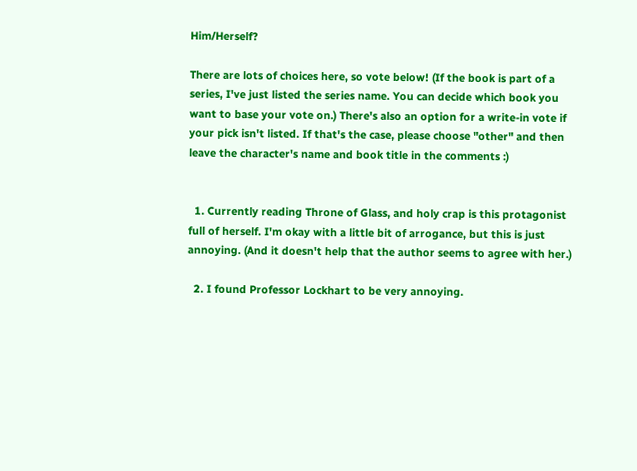Him/Herself?

There are lots of choices here, so vote below! (If the book is part of a series, I've just listed the series name. You can decide which book you want to base your vote on.) There's also an option for a write-in vote if your pick isn't listed. If that's the case, please choose "other" and then leave the character's name and book title in the comments :)


  1. Currently reading Throne of Glass, and holy crap is this protagonist full of herself. I'm okay with a little bit of arrogance, but this is just annoying. (And it doesn't help that the author seems to agree with her.)

  2. I found Professor Lockhart to be very annoying.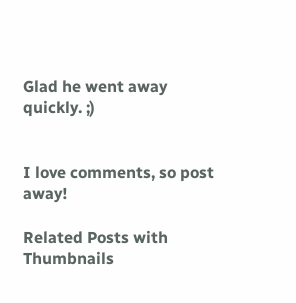Glad he went away quickly. ;)


I love comments, so post away!

Related Posts with Thumbnails